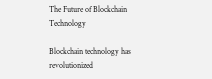The Future of Blockchain Technology

Blockchain technology has revolutionized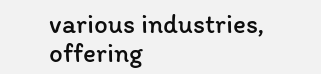various industries, offering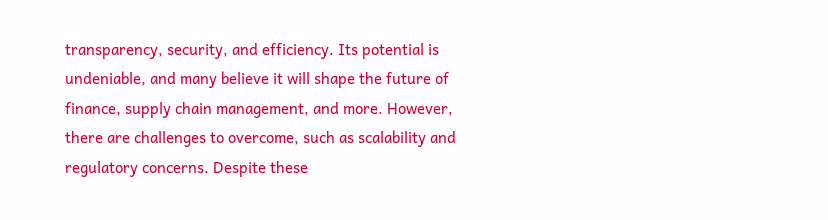transparency, security, and efficiency. Its potential is undeniable, and many believe it will shape the future of finance, supply chain management, and more. However, there are challenges to overcome, such as scalability and regulatory concerns. Despite these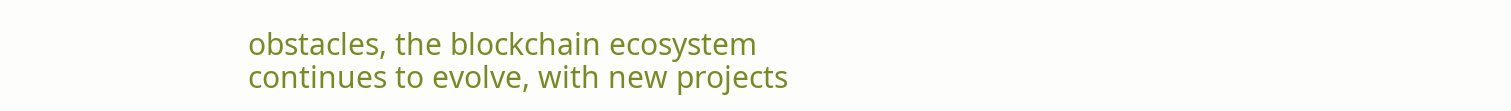obstacles, the blockchain ecosystem continues to evolve, with new projects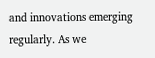and innovations emerging regularly. As we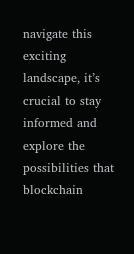navigate this exciting landscape, it’s crucial to stay informed and explore the possibilities that blockchain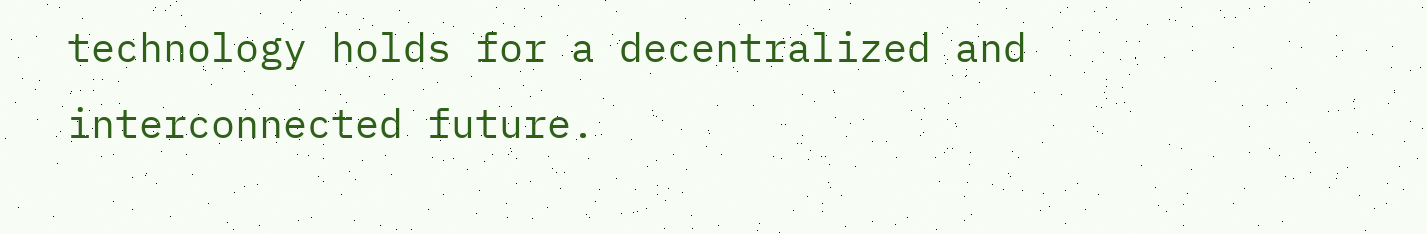technology holds for a decentralized and interconnected future.